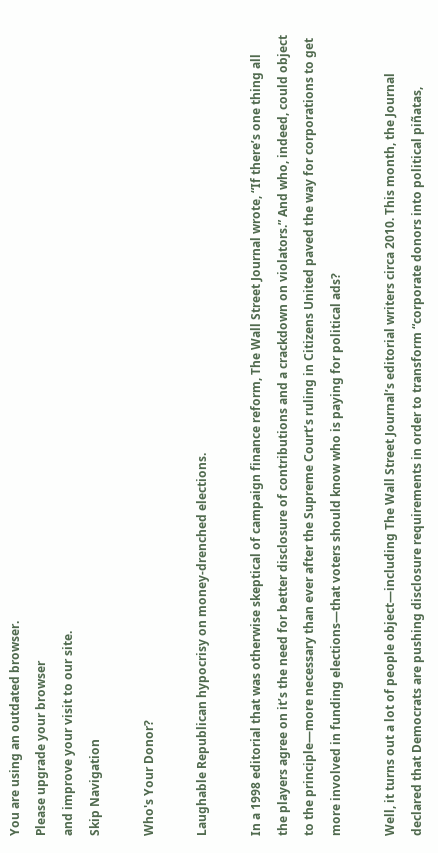You are using an outdated browser.
Please upgrade your browser
and improve your visit to our site.
Skip Navigation

Who's Your Donor?

Laughable Republican hypocrisy on money-drenched elections.

In a 1998 editorial that was otherwise skeptical of campaign finance reform, The Wall Street Journal wrote, “If there’s one thing all the players agree on it’s the need for better disclosure of contributions and a crackdown on violators.” And who, indeed, could object to the principle—more necessary than ever after the Supreme Court’s ruling in Citizens United paved the way for corporations to get more involved in funding elections—that voters should know who is paying for political ads?

Well, it turns out a lot of people object—including The Wall Street Journal’s editorial writers circa 2010. This month, the Journal declared that Democrats are pushing disclosure requirements in order to transform “corporate donors into political piñatas,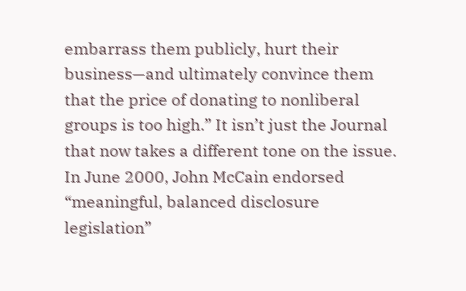embarrass them publicly, hurt their business—and ultimately convince them that the price of donating to nonliberal groups is too high.” It isn’t just the Journal that now takes a different tone on the issue. In June 2000, John McCain endorsed “meaningful, balanced disclosure legislation”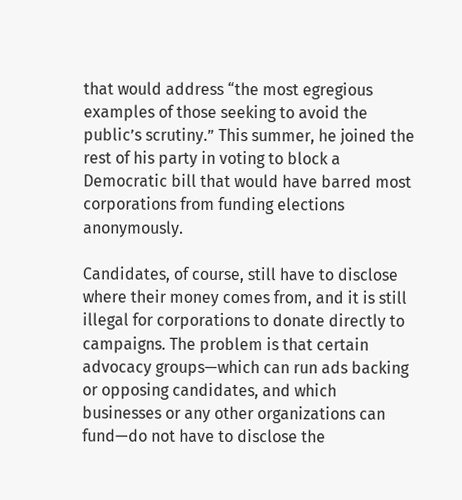that would address “the most egregious examples of those seeking to avoid the public’s scrutiny.” This summer, he joined the rest of his party in voting to block a Democratic bill that would have barred most corporations from funding elections anonymously.

Candidates, of course, still have to disclose where their money comes from, and it is still illegal for corporations to donate directly to campaigns. The problem is that certain advocacy groups—which can run ads backing or opposing candidates, and which businesses or any other organizations can fund—do not have to disclose the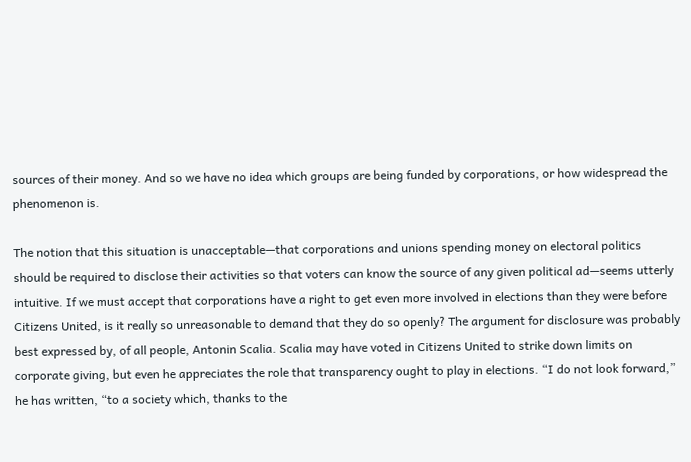sources of their money. And so we have no idea which groups are being funded by corporations, or how widespread the phenomenon is.

The notion that this situation is unacceptable—that corporations and unions spending money on electoral politics should be required to disclose their activities so that voters can know the source of any given political ad—seems utterly intuitive. If we must accept that corporations have a right to get even more involved in elections than they were before Citizens United, is it really so unreasonable to demand that they do so openly? The argument for disclosure was probably best expressed by, of all people, Antonin Scalia. Scalia may have voted in Citizens United to strike down limits on corporate giving, but even he appreciates the role that transparency ought to play in elections. “I do not look forward,” he has written, “to a society which, thanks to the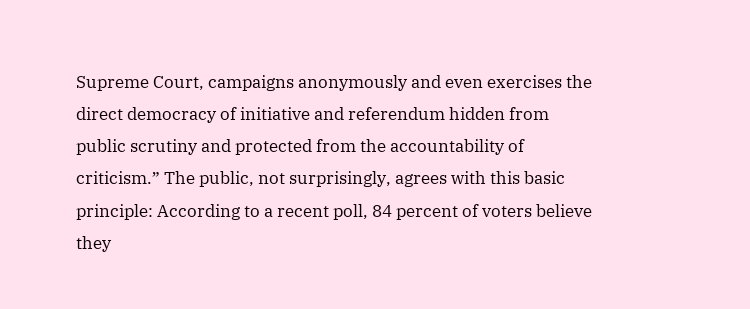Supreme Court, campaigns anonymously and even exercises the direct democracy of initiative and referendum hidden from public scrutiny and protected from the accountability of criticism.” The public, not surprisingly, agrees with this basic principle: According to a recent poll, 84 percent of voters believe they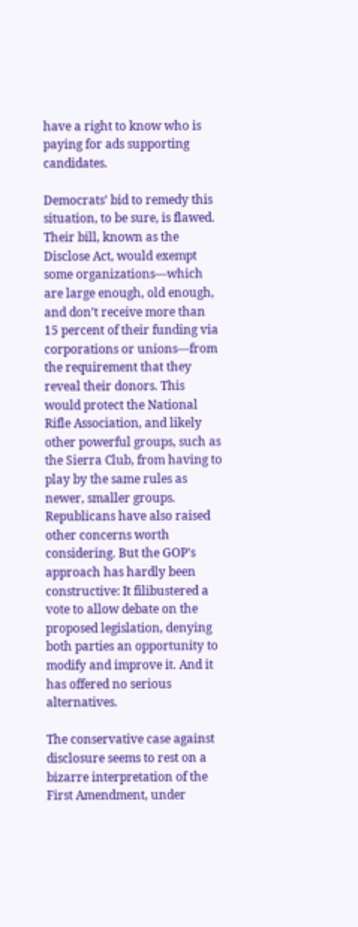have a right to know who is paying for ads supporting candidates.

Democrats’ bid to remedy this situation, to be sure, is flawed. Their bill, known as the Disclose Act, would exempt some organizations—which are large enough, old enough, and don’t receive more than 15 percent of their funding via corporations or unions—from the requirement that they reveal their donors. This would protect the National Rifle Association, and likely other powerful groups, such as the Sierra Club, from having to play by the same rules as newer, smaller groups. Republicans have also raised other concerns worth considering. But the GOP’s approach has hardly been constructive: It filibustered a vote to allow debate on the proposed legislation, denying both parties an opportunity to modify and improve it. And it has offered no serious alternatives.

The conservative case against disclosure seems to rest on a bizarre interpretation of the First Amendment, under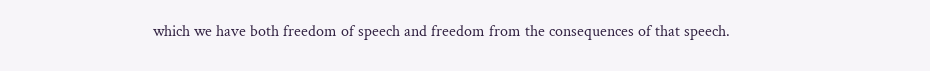which we have both freedom of speech and freedom from the consequences of that speech.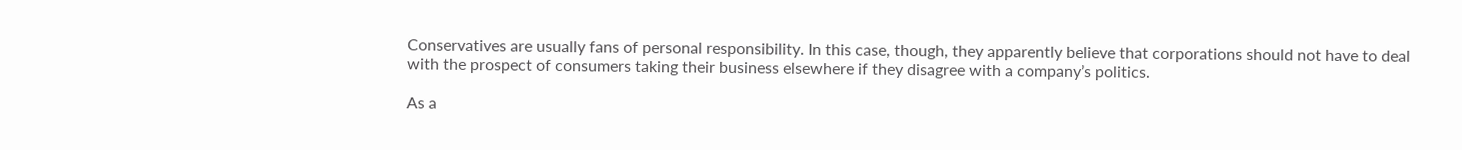Conservatives are usually fans of personal responsibility. In this case, though, they apparently believe that corporations should not have to deal with the prospect of consumers taking their business elsewhere if they disagree with a company’s politics.

As a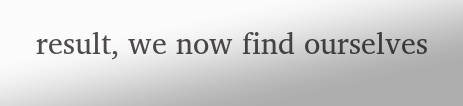result, we now find ourselves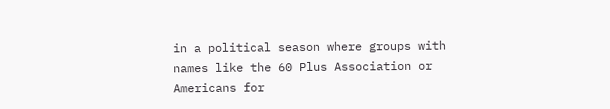in a political season where groups with names like the 60 Plus Association or Americans for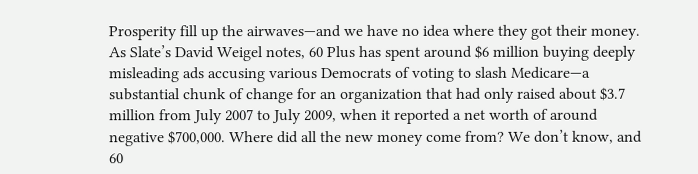Prosperity fill up the airwaves—and we have no idea where they got their money. As Slate’s David Weigel notes, 60 Plus has spent around $6 million buying deeply misleading ads accusing various Democrats of voting to slash Medicare—a substantial chunk of change for an organization that had only raised about $3.7 million from July 2007 to July 2009, when it reported a net worth of around negative $700,000. Where did all the new money come from? We don’t know, and 60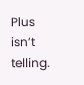Plus isn’t telling.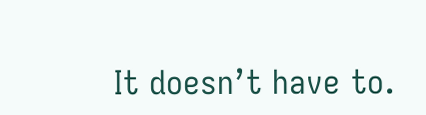It doesn’t have to.